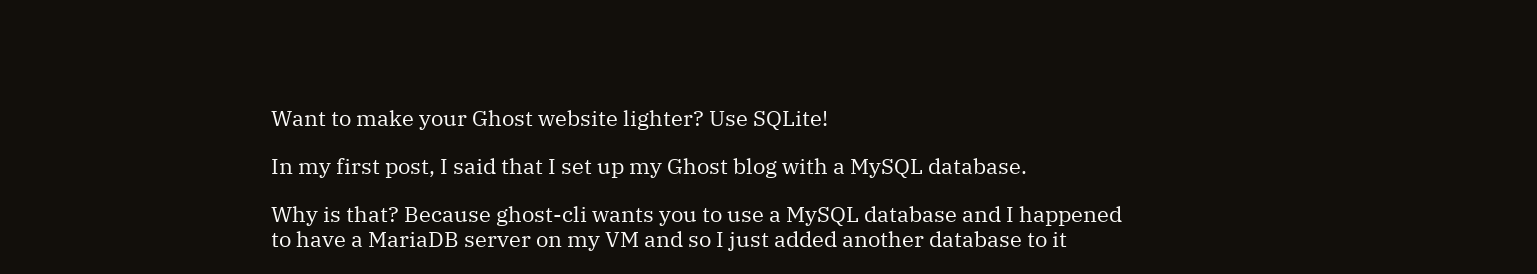Want to make your Ghost website lighter? Use SQLite!

In my first post, I said that I set up my Ghost blog with a MySQL database.

Why is that? Because ghost-cli wants you to use a MySQL database and I happened to have a MariaDB server on my VM and so I just added another database to it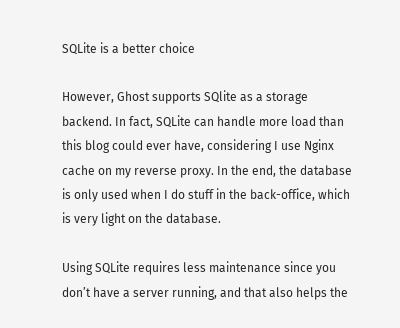SQLite is a better choice

However, Ghost supports SQlite as a storage backend. In fact, SQLite can handle more load than this blog could ever have, considering I use Nginx cache on my reverse proxy. In the end, the database is only used when I do stuff in the back-office, which is very light on the database.

Using SQLite requires less maintenance since you don’t have a server running, and that also helps the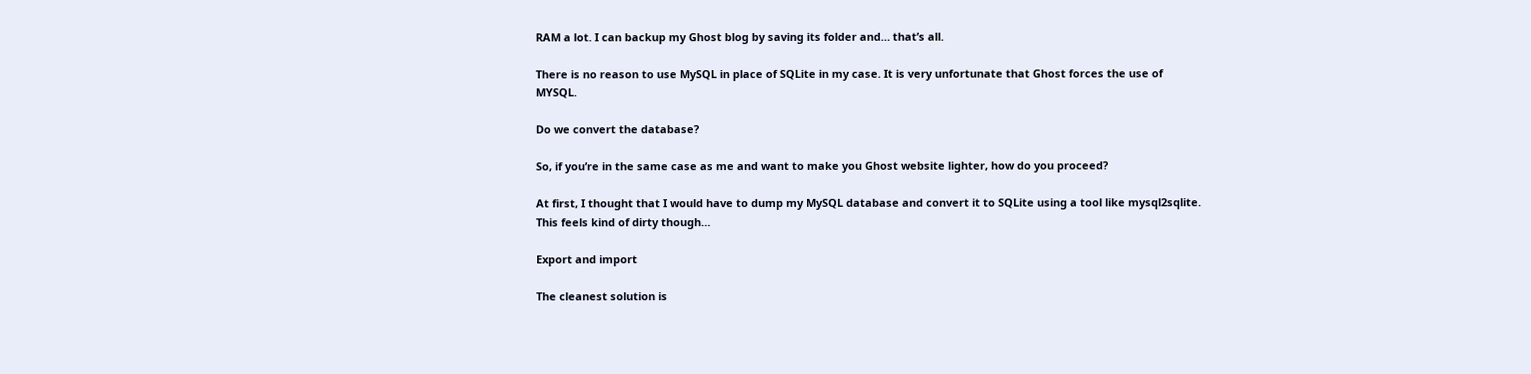RAM a lot. I can backup my Ghost blog by saving its folder and… that’s all.

There is no reason to use MySQL in place of SQLite in my case. It is very unfortunate that Ghost forces the use of MYSQL.

Do we convert the database?

So, if you’re in the same case as me and want to make you Ghost website lighter, how do you proceed?

At first, I thought that I would have to dump my MySQL database and convert it to SQLite using a tool like mysql2sqlite. This feels kind of dirty though…

Export and import

The cleanest solution is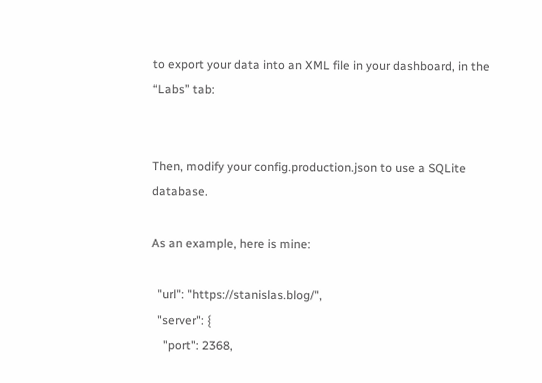to export your data into an XML file in your dashboard, in the “Labs” tab:


Then, modify your config.production.json to use a SQLite database.

As an example, here is mine:

  "url": "https://stanislas.blog/",
  "server": {
    "port": 2368,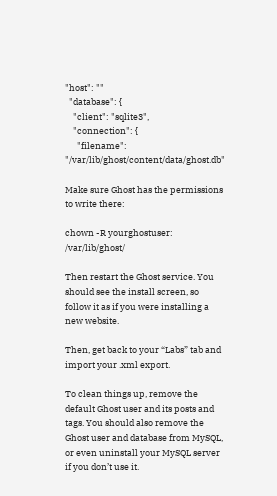"host": ""
  "database": {
    "client": "sqlite3",
    "connection": {
      "filename": "/var/lib/ghost/content/data/ghost.db"

Make sure Ghost has the permissions to write there:

chown -R yourghostuser: /var/lib/ghost/

Then restart the Ghost service. You should see the install screen, so follow it as if you were installing a new website.

Then, get back to your “Labs” tab and import your .xml export.

To clean things up, remove the default Ghost user and its posts and tags. You should also remove the Ghost user and database from MySQL, or even uninstall your MySQL server if you don’t use it.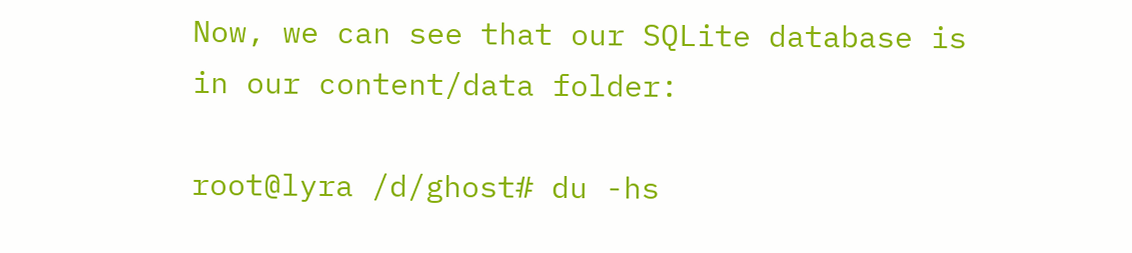Now, we can see that our SQLite database is in our content/data folder:

root@lyra /d/ghost# du -hs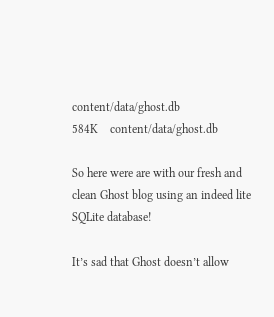content/data/ghost.db
584K    content/data/ghost.db

So here were are with our fresh and clean Ghost blog using an indeed lite SQLite database!

It’s sad that Ghost doesn’t allow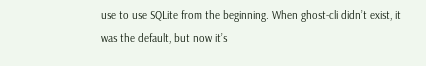use to use SQLite from the beginning. When ghost-cli didn’t exist, it was the default, but now it’s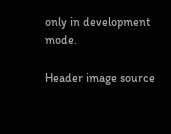only in development mode.

Header image source